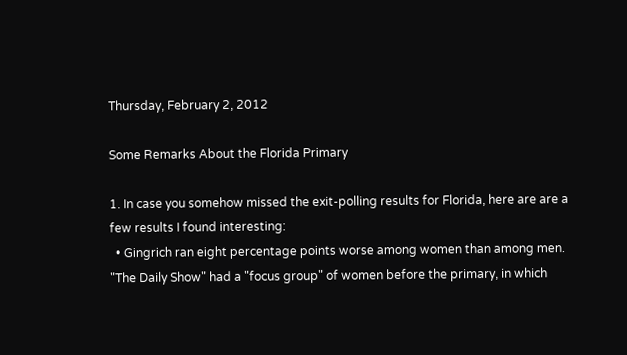Thursday, February 2, 2012

Some Remarks About the Florida Primary

1. In case you somehow missed the exit-polling results for Florida, here are are a few results I found interesting:
  • Gingrich ran eight percentage points worse among women than among men.  "The Daily Show" had a "focus group" of women before the primary, in which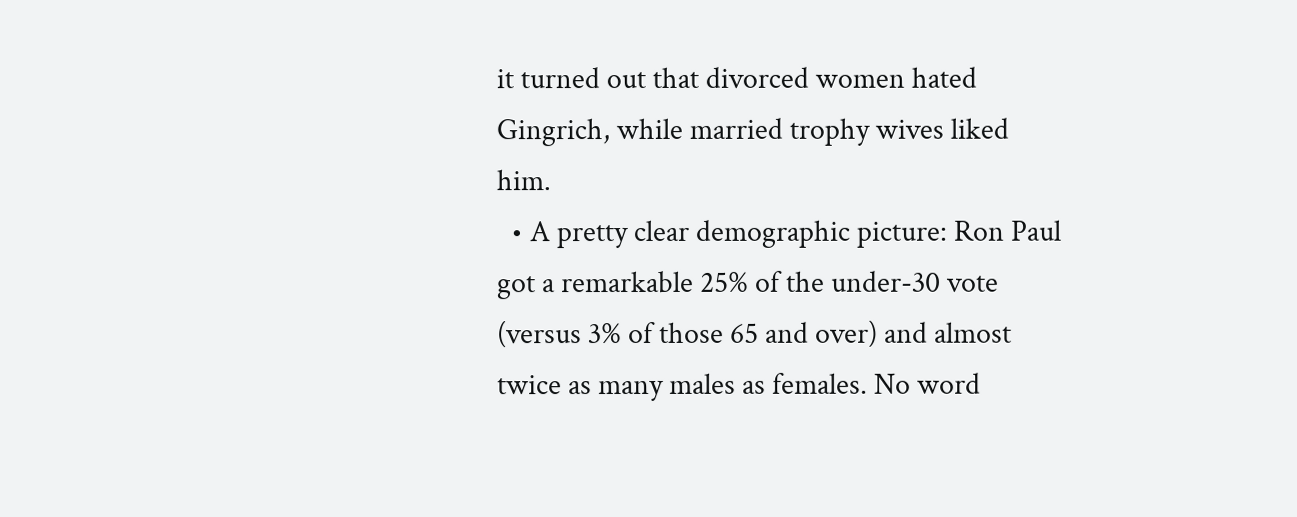it turned out that divorced women hated Gingrich, while married trophy wives liked him.
  • A pretty clear demographic picture: Ron Paul got a remarkable 25% of the under-30 vote (versus 3% of those 65 and over) and almost twice as many males as females. No word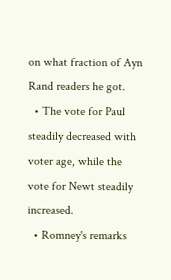on what fraction of Ayn Rand readers he got.
  • The vote for Paul steadily decreased with voter age, while the vote for Newt steadily increased.
  • Romney's remarks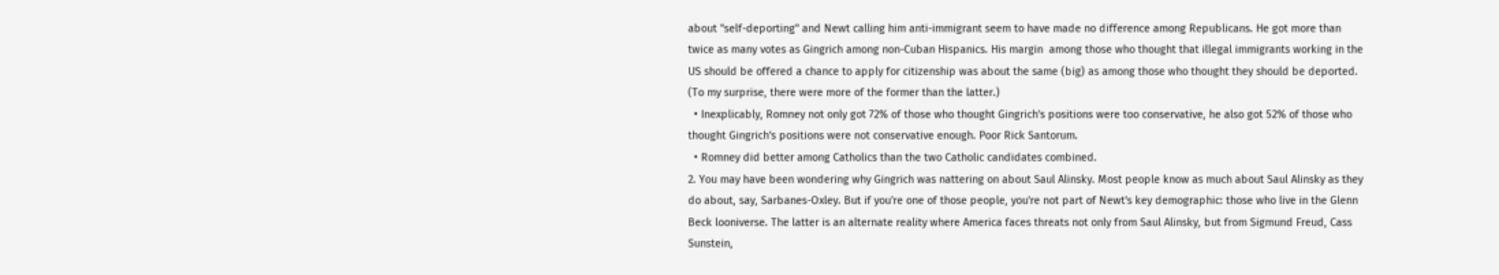about "self-deporting" and Newt calling him anti-immigrant seem to have made no difference among Republicans. He got more than twice as many votes as Gingrich among non-Cuban Hispanics. His margin  among those who thought that illegal immigrants working in the US should be offered a chance to apply for citizenship was about the same (big) as among those who thought they should be deported. (To my surprise, there were more of the former than the latter.)
  • Inexplicably, Romney not only got 72% of those who thought Gingrich's positions were too conservative, he also got 52% of those who thought Gingrich's positions were not conservative enough. Poor Rick Santorum.
  • Romney did better among Catholics than the two Catholic candidates combined.
2. You may have been wondering why Gingrich was nattering on about Saul Alinsky. Most people know as much about Saul Alinsky as they do about, say, Sarbanes-Oxley. But if you're one of those people, you're not part of Newt's key demographic: those who live in the Glenn Beck looniverse. The latter is an alternate reality where America faces threats not only from Saul Alinsky, but from Sigmund Freud, Cass Sunstein,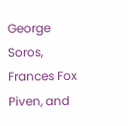George Soros, Frances Fox Piven, and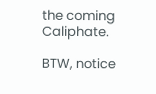the coming Caliphate.

BTW, notice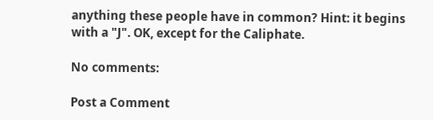anything these people have in common? Hint: it begins with a "J". OK, except for the Caliphate.

No comments:

Post a Comment